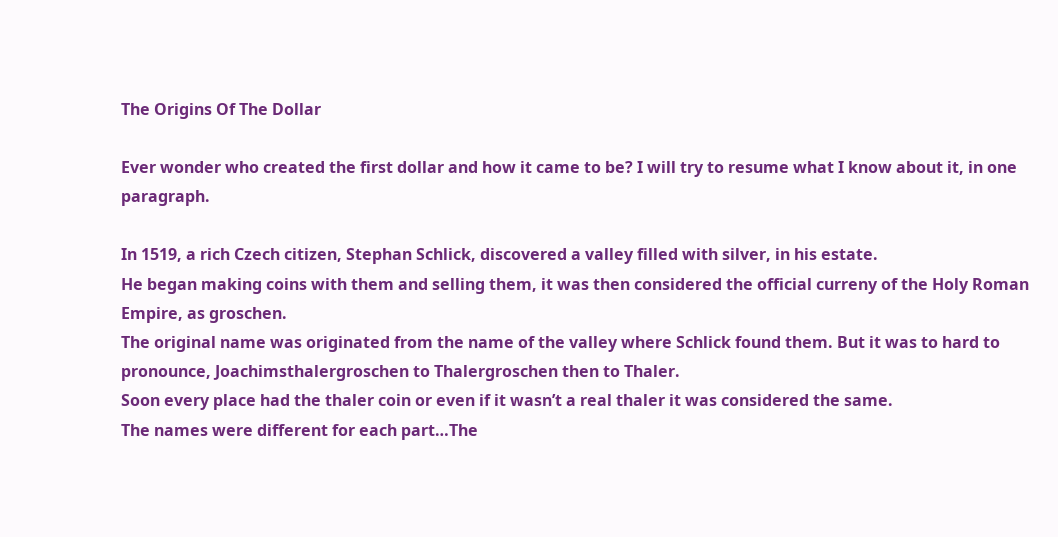The Origins Of The Dollar

Ever wonder who created the first dollar and how it came to be? I will try to resume what I know about it, in one paragraph.

In 1519, a rich Czech citizen, Stephan Schlick, discovered a valley filled with silver, in his estate.
He began making coins with them and selling them, it was then considered the official curreny of the Holy Roman Empire, as groschen.
The original name was originated from the name of the valley where Schlick found them. But it was to hard to pronounce, Joachimsthalergroschen to Thalergroschen then to Thaler.
Soon every place had the thaler coin or even if it wasn’t a real thaler it was considered the same.
The names were different for each part…The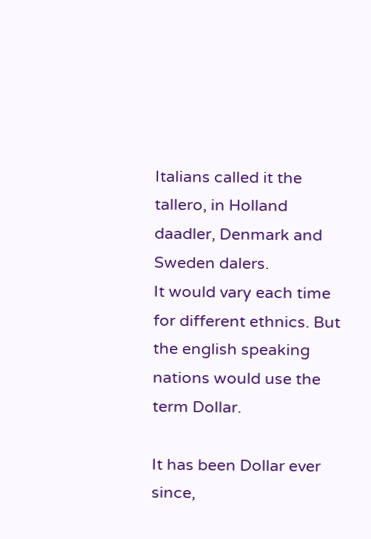Italians called it the tallero, in Holland daadler, Denmark and Sweden dalers.
It would vary each time for different ethnics. But the english speaking nations would use the term Dollar.

It has been Dollar ever since,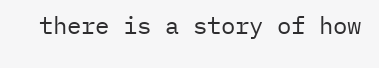there is a story of how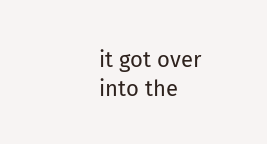it got over into the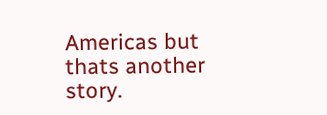Americas but thats another story.